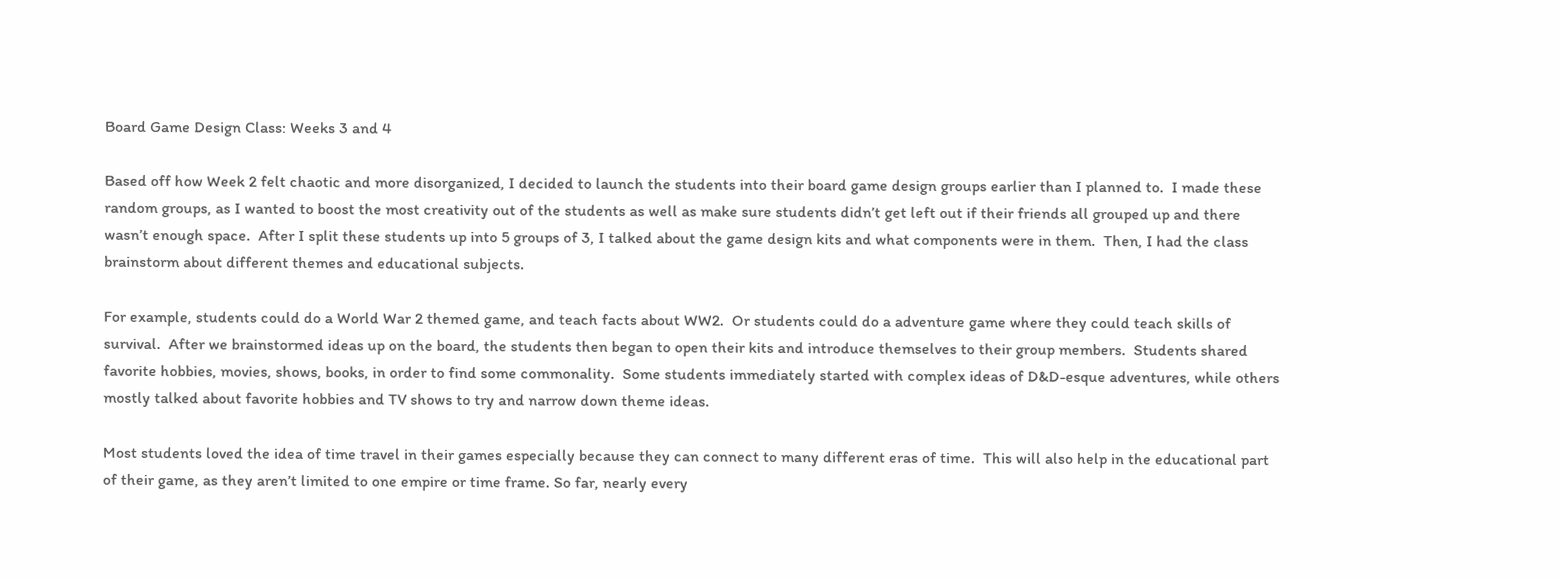Board Game Design Class: Weeks 3 and 4

Based off how Week 2 felt chaotic and more disorganized, I decided to launch the students into their board game design groups earlier than I planned to.  I made these random groups, as I wanted to boost the most creativity out of the students as well as make sure students didn’t get left out if their friends all grouped up and there wasn’t enough space.  After I split these students up into 5 groups of 3, I talked about the game design kits and what components were in them.  Then, I had the class brainstorm about different themes and educational subjects.

For example, students could do a World War 2 themed game, and teach facts about WW2.  Or students could do a adventure game where they could teach skills of survival.  After we brainstormed ideas up on the board, the students then began to open their kits and introduce themselves to their group members.  Students shared favorite hobbies, movies, shows, books, in order to find some commonality.  Some students immediately started with complex ideas of D&D-esque adventures, while others mostly talked about favorite hobbies and TV shows to try and narrow down theme ideas.

Most students loved the idea of time travel in their games especially because they can connect to many different eras of time.  This will also help in the educational part of their game, as they aren’t limited to one empire or time frame. So far, nearly every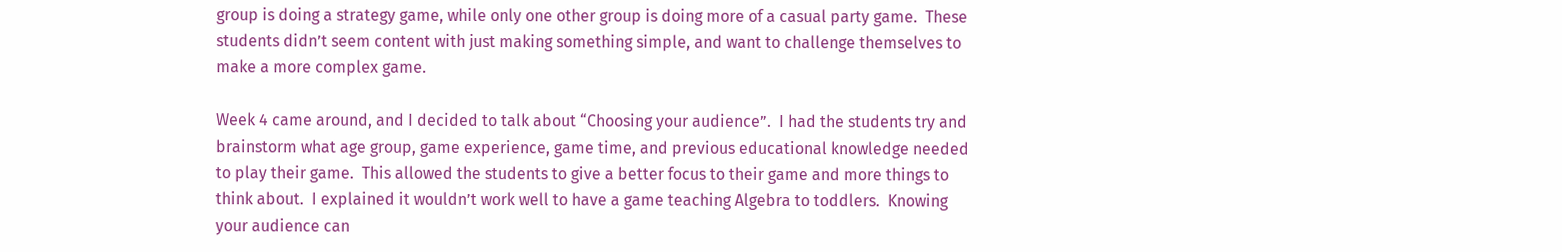group is doing a strategy game, while only one other group is doing more of a casual party game.  These students didn’t seem content with just making something simple, and want to challenge themselves to make a more complex game.

Week 4 came around, and I decided to talk about “Choosing your audience”.  I had the students try and brainstorm what age group, game experience, game time, and previous educational knowledge needed to play their game.  This allowed the students to give a better focus to their game and more things to think about.  I explained it wouldn’t work well to have a game teaching Algebra to toddlers.  Knowing your audience can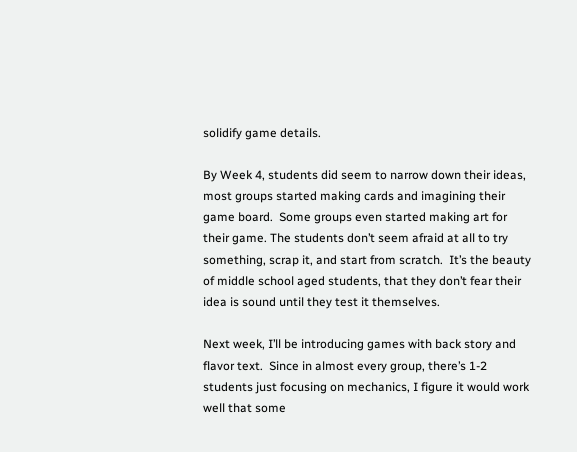solidify game details.

By Week 4, students did seem to narrow down their ideas, most groups started making cards and imagining their game board.  Some groups even started making art for their game. The students don’t seem afraid at all to try something, scrap it, and start from scratch.  It’s the beauty of middle school aged students, that they don’t fear their idea is sound until they test it themselves.

Next week, I’ll be introducing games with back story and flavor text.  Since in almost every group, there’s 1-2 students just focusing on mechanics, I figure it would work well that some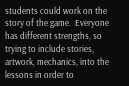students could work on the story of the game.  Everyone has different strengths, so trying to include stories, artwork, mechanics, into the lessons in order to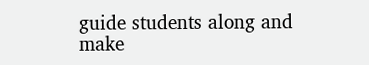guide students along and make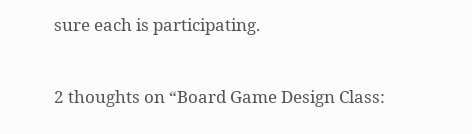sure each is participating.


2 thoughts on “Board Game Design Class: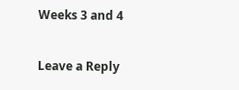Weeks 3 and 4

Leave a Reply